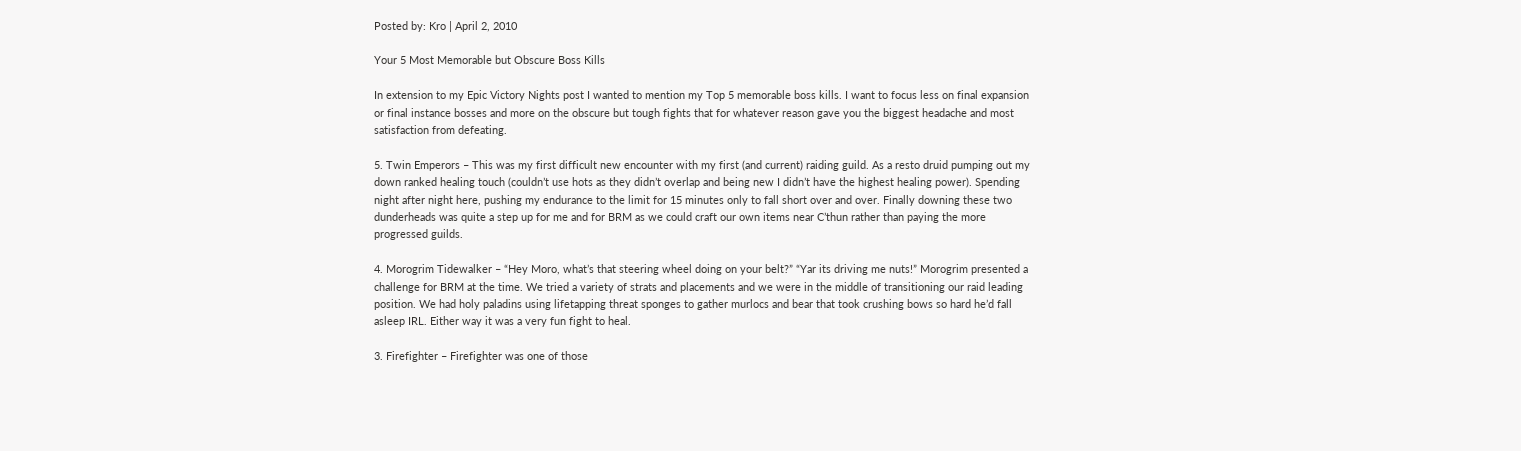Posted by: Kro | April 2, 2010

Your 5 Most Memorable but Obscure Boss Kills

In extension to my Epic Victory Nights post I wanted to mention my Top 5 memorable boss kills. I want to focus less on final expansion or final instance bosses and more on the obscure but tough fights that for whatever reason gave you the biggest headache and most satisfaction from defeating.

5. Twin Emperors – This was my first difficult new encounter with my first (and current) raiding guild. As a resto druid pumping out my down ranked healing touch (couldn’t use hots as they didn’t overlap and being new I didn’t have the highest healing power). Spending night after night here, pushing my endurance to the limit for 15 minutes only to fall short over and over. Finally downing these two dunderheads was quite a step up for me and for BRM as we could craft our own items near C’thun rather than paying the more progressed guilds.

4. Morogrim Tidewalker – “Hey Moro, what’s that steering wheel doing on your belt?” “Yar its driving me nuts!” Morogrim presented a challenge for BRM at the time. We tried a variety of strats and placements and we were in the middle of transitioning our raid leading position. We had holy paladins using lifetapping threat sponges to gather murlocs and bear that took crushing bows so hard he’d fall asleep IRL. Either way it was a very fun fight to heal.

3. Firefighter – Firefighter was one of those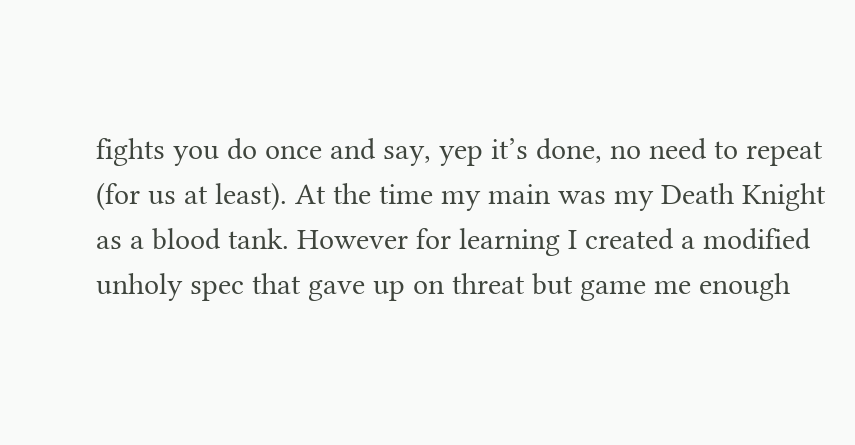fights you do once and say, yep it’s done, no need to repeat (for us at least). At the time my main was my Death Knight as a blood tank. However for learning I created a modified unholy spec that gave up on threat but game me enough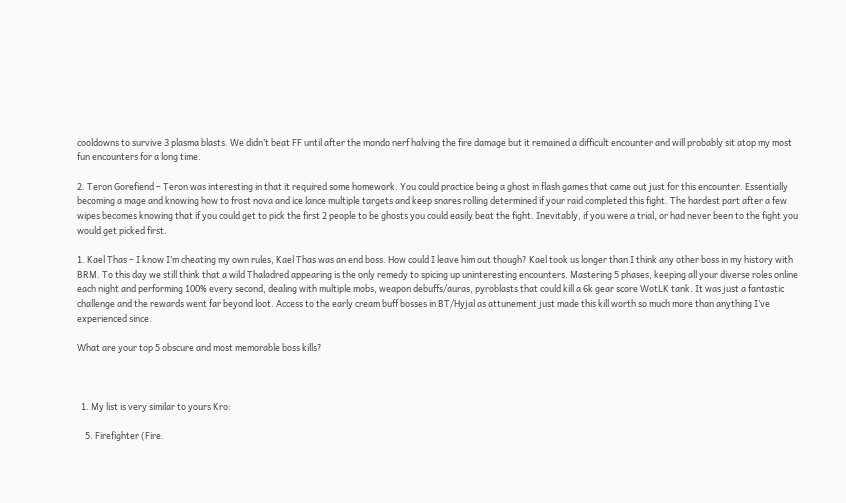cooldowns to survive 3 plasma blasts. We didn’t beat FF until after the mondo nerf halving the fire damage but it remained a difficult encounter and will probably sit atop my most fun encounters for a long time.

2. Teron Gorefiend – Teron was interesting in that it required some homework. You could practice being a ghost in flash games that came out just for this encounter. Essentially becoming a mage and knowing how to frost nova and ice lance multiple targets and keep snares rolling determined if your raid completed this fight. The hardest part after a few wipes becomes knowing that if you could get to pick the first 2 people to be ghosts you could easily beat the fight. Inevitably, if you were a trial, or had never been to the fight you would get picked first.

1. Kael Thas – I know I’m cheating my own rules, Kael Thas was an end boss. How could I leave him out though? Kael took us longer than I think any other boss in my history with BRM. To this day we still think that a wild Thaladred appearing is the only remedy to spicing up uninteresting encounters. Mastering 5 phases, keeping all your diverse roles online each night and performing 100% every second, dealing with multiple mobs, weapon debuffs/auras, pyroblasts that could kill a 6k gear score WotLK tank. It was just a fantastic challenge and the rewards went far beyond loot. Access to the early cream buff bosses in BT/Hyjal as attunement just made this kill worth so much more than anything I’ve experienced since.

What are your top 5 obscure and most memorable boss kills?



  1. My list is very similar to yours Kro:

    5. Firefighter (Fire.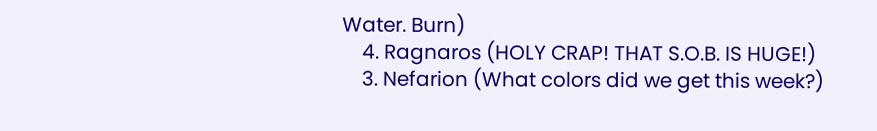Water. Burn)
    4. Ragnaros (HOLY CRAP! THAT S.O.B. IS HUGE!)
    3. Nefarion (What colors did we get this week?)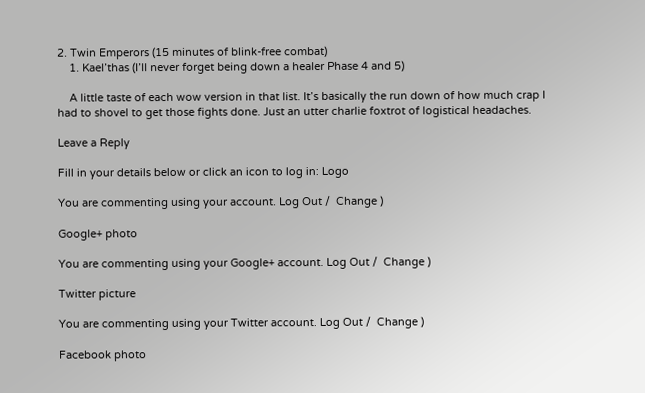2. Twin Emperors (15 minutes of blink-free combat)
    1. Kael’thas (I’ll never forget being down a healer Phase 4 and 5)

    A little taste of each wow version in that list. It’s basically the run down of how much crap I had to shovel to get those fights done. Just an utter charlie foxtrot of logistical headaches.

Leave a Reply

Fill in your details below or click an icon to log in: Logo

You are commenting using your account. Log Out /  Change )

Google+ photo

You are commenting using your Google+ account. Log Out /  Change )

Twitter picture

You are commenting using your Twitter account. Log Out /  Change )

Facebook photo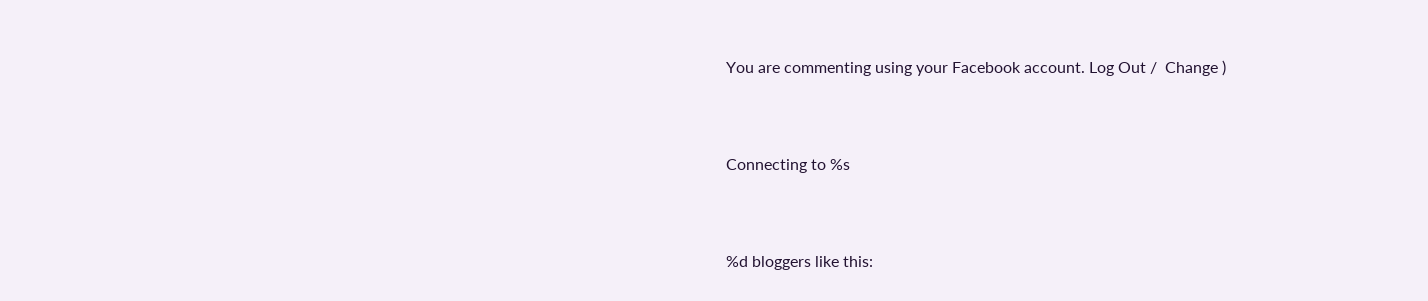You are commenting using your Facebook account. Log Out /  Change )


Connecting to %s


%d bloggers like this: